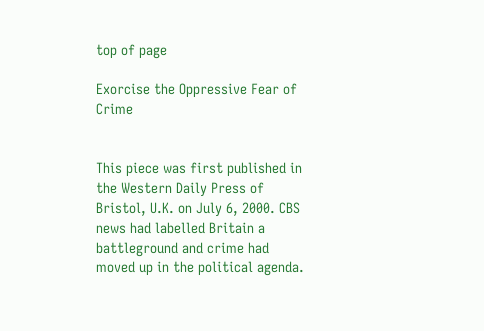top of page

Exorcise the Oppressive Fear of Crime


This piece was first published in the Western Daily Press of Bristol, U.K. on July 6, 2000. CBS news had labelled Britain a battleground and crime had moved up in the political agenda.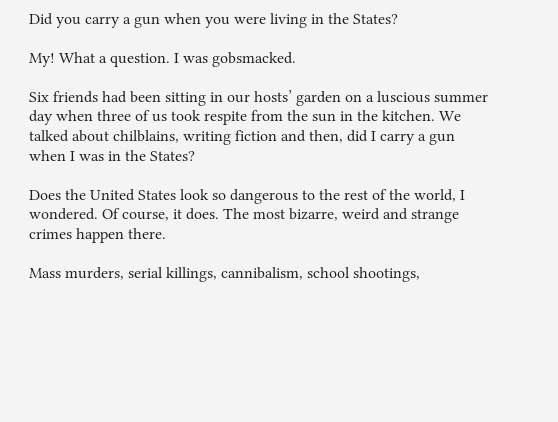Did you carry a gun when you were living in the States?

My! What a question. I was gobsmacked.

Six friends had been sitting in our hosts’ garden on a luscious summer day when three of us took respite from the sun in the kitchen. We talked about chilblains, writing fiction and then, did I carry a gun when I was in the States?

Does the United States look so dangerous to the rest of the world, I wondered. Of course, it does. The most bizarre, weird and strange crimes happen there.

Mass murders, serial killings, cannibalism, school shootings,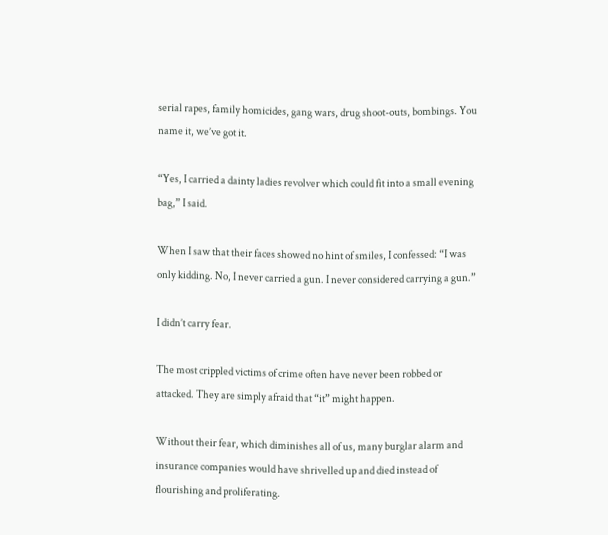serial rapes, family homicides, gang wars, drug shoot-outs, bombings. You name it, we’ve got it.

“Yes, I carried a dainty ladies revolver which could fit into a small evening bag,” I said.

When I saw that their faces showed no hint of smiles, I confessed: “I was only kidding. No, I never carried a gun. I never considered carrying a gun.”

I didn’t carry fear.

The most crippled victims of crime often have never been robbed or attacked. They are simply afraid that “it” might happen.

Without their fear, which diminishes all of us, many burglar alarm and insurance companies would have shrivelled up and died instead of flourishing and proliferating.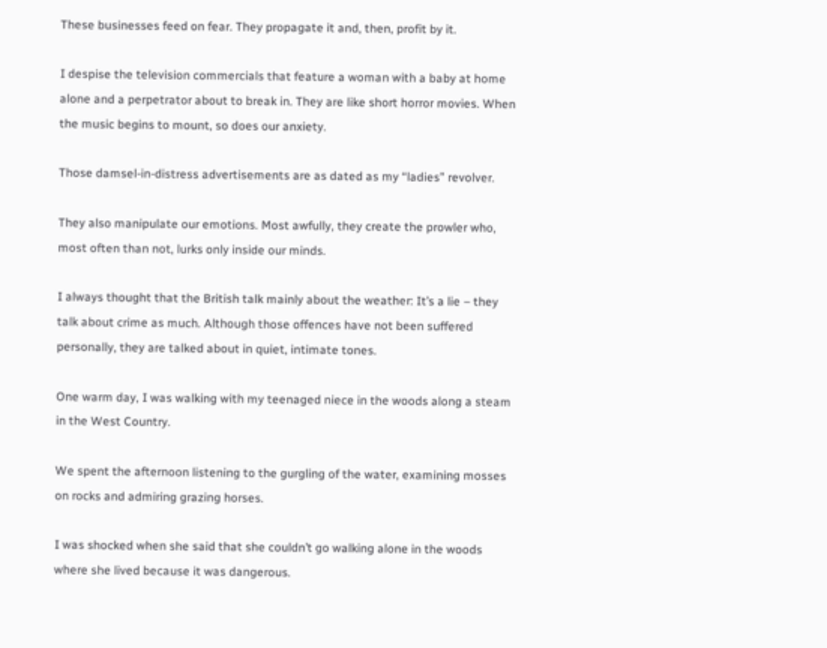These businesses feed on fear. They propagate it and, then, profit by it.

I despise the television commercials that feature a woman with a baby at home alone and a perpetrator about to break in. They are like short horror movies. When the music begins to mount, so does our anxiety.

Those damsel-in-distress advertisements are as dated as my “ladies” revolver.

They also manipulate our emotions. Most awfully, they create the prowler who, most often than not, lurks only inside our minds.

I always thought that the British talk mainly about the weather: It’s a lie – they talk about crime as much. Although those offences have not been suffered personally, they are talked about in quiet, intimate tones.

One warm day, I was walking with my teenaged niece in the woods along a steam in the West Country.

We spent the afternoon listening to the gurgling of the water, examining mosses on rocks and admiring grazing horses.

I was shocked when she said that she couldn’t go walking alone in the woods where she lived because it was dangerous.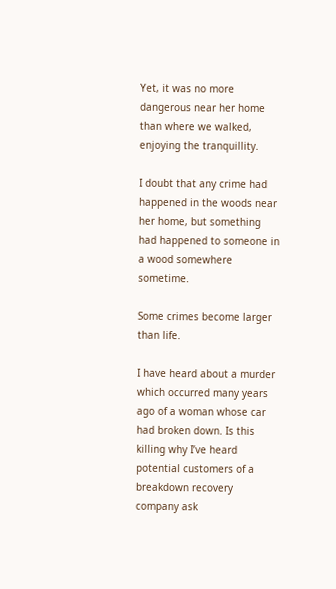Yet, it was no more dangerous near her home than where we walked, enjoying the tranquillity.

I doubt that any crime had happened in the woods near her home, but something had happened to someone in a wood somewhere sometime.

Some crimes become larger than life.

I have heard about a murder which occurred many years ago of a woman whose car had broken down. Is this killing why I’ve heard potential customers of a breakdown recovery company ask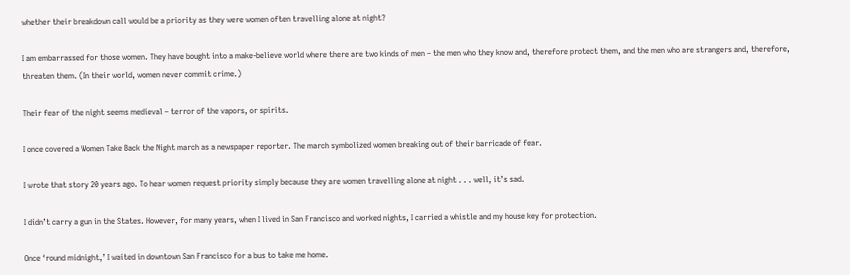whether their breakdown call would be a priority as they were women often travelling alone at night?

I am embarrassed for those women. They have bought into a make-believe world where there are two kinds of men – the men who they know and, therefore protect them, and the men who are strangers and, therefore, threaten them. (In their world, women never commit crime.)

Their fear of the night seems medieval – terror of the vapors, or spirits.

I once covered a Women Take Back the Night march as a newspaper reporter. The march symbolized women breaking out of their barricade of fear.

I wrote that story 20 years ago. To hear women request priority simply because they are women travelling alone at night . . . well, it’s sad.

I didn’t carry a gun in the States. However, for many years, when I lived in San Francisco and worked nights, I carried a whistle and my house key for protection.

Once ‘round midnight,’ I waited in downtown San Francisco for a bus to take me home.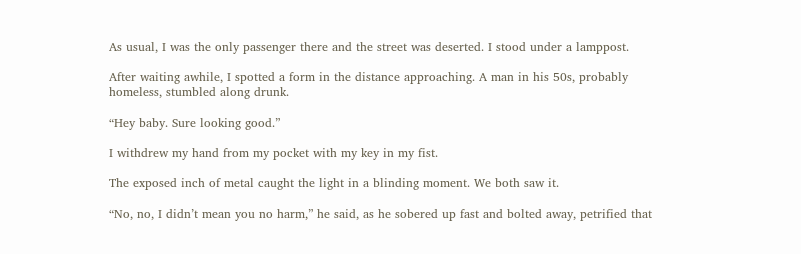As usual, I was the only passenger there and the street was deserted. I stood under a lamppost.

After waiting awhile, I spotted a form in the distance approaching. A man in his 50s, probably homeless, stumbled along drunk.

“Hey baby. Sure looking good.”

I withdrew my hand from my pocket with my key in my fist.

The exposed inch of metal caught the light in a blinding moment. We both saw it.

“No, no, I didn’t mean you no harm,” he said, as he sobered up fast and bolted away, petrified that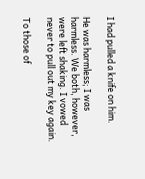I had pulled a knife on him.

He was harmless; I was harmless. We both, however, were left shaking. I vowed never to pull out my key again.

To those of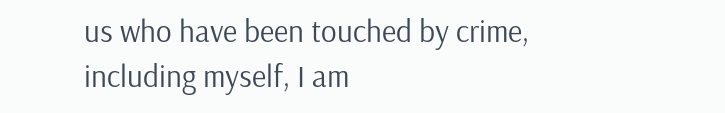us who have been touched by crime, including myself, I am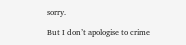sorry.

But I don’t apologise to crime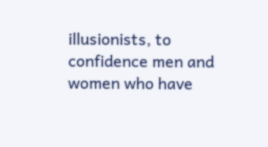illusionists, to confidence men and women who have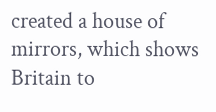created a house of mirrors, which shows Britain to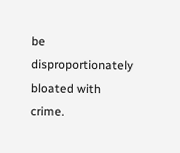be disproportionately bloated with crime.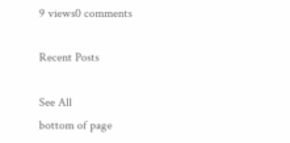9 views0 comments

Recent Posts

See All
bottom of page